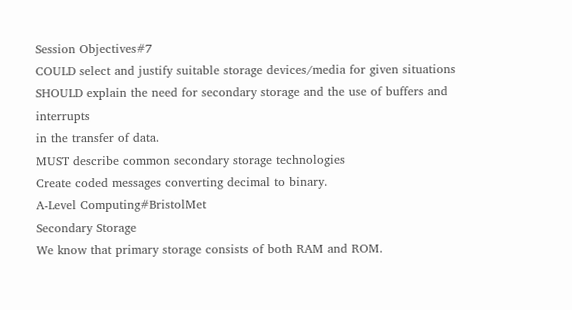Session Objectives#7
COULD select and justify suitable storage devices/media for given situations
SHOULD explain the need for secondary storage and the use of buffers and interrupts
in the transfer of data.
MUST describe common secondary storage technologies
Create coded messages converting decimal to binary.
A-Level Computing#BristolMet
Secondary Storage
We know that primary storage consists of both RAM and ROM.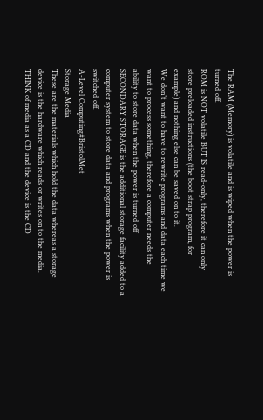The RAM (Memory) is volatile and is wiped when the power is
turned off.
ROM is NOT volatile BUT IS read-only, therefore it can only
store preloaded instructions (the boot strap program, for
example) and nothing else can be saved on to it.
We don’t want to have to rewrite programs and data each time we
want to process something, therefore a computer needs the
ability to store data when the power is turned off
SECONDARY STORAGE is the additional storage facility added to a
computer system to store data and programs when the power is
switched off.
A-Level Computing#BristolMet
Storage Media
These are the materials which hold the data whereas a storage
device is the hardware which reads or writes on to the media.
THINK of media as a CD and the device is the CD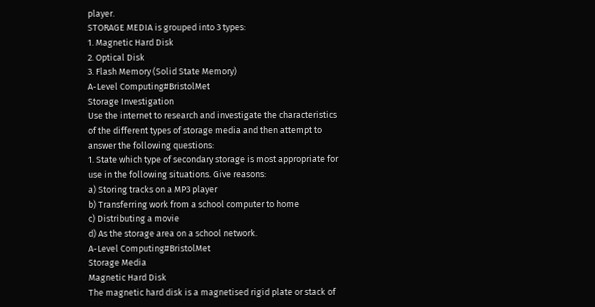player.
STORAGE MEDIA is grouped into 3 types:
1. Magnetic Hard Disk
2. Optical Disk
3. Flash Memory (Solid State Memory)
A-Level Computing#BristolMet
Storage Investigation
Use the internet to research and investigate the characteristics
of the different types of storage media and then attempt to
answer the following questions:
1. State which type of secondary storage is most appropriate for
use in the following situations. Give reasons:
a) Storing tracks on a MP3 player
b) Transferring work from a school computer to home
c) Distributing a movie
d) As the storage area on a school network.
A-Level Computing#BristolMet
Storage Media
Magnetic Hard Disk
The magnetic hard disk is a magnetised rigid plate or stack of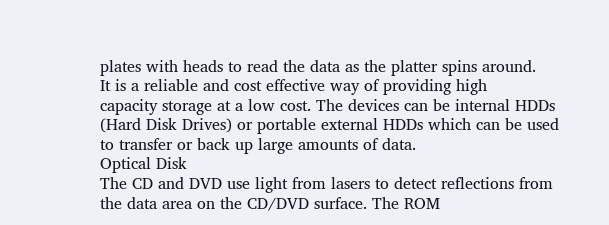plates with heads to read the data as the platter spins around.
It is a reliable and cost effective way of providing high
capacity storage at a low cost. The devices can be internal HDDs
(Hard Disk Drives) or portable external HDDs which can be used
to transfer or back up large amounts of data.
Optical Disk
The CD and DVD use light from lasers to detect reflections from
the data area on the CD/DVD surface. The ROM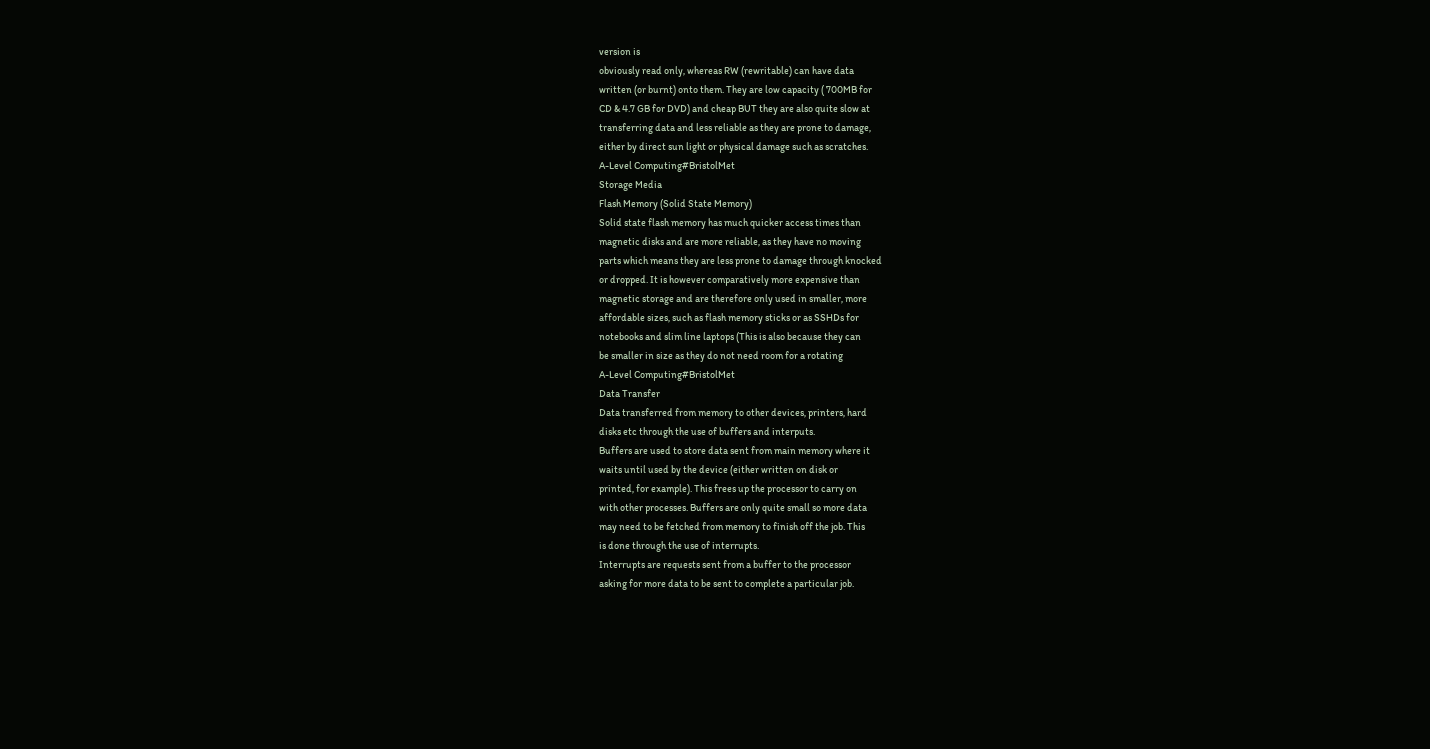version is
obviously read only, whereas RW (rewritable) can have data
written (or burnt) onto them. They are low capacity ( 700MB for
CD & 4.7 GB for DVD) and cheap BUT they are also quite slow at
transferring data and less reliable as they are prone to damage,
either by direct sun light or physical damage such as scratches.
A-Level Computing#BristolMet
Storage Media
Flash Memory (Solid State Memory)
Solid state flash memory has much quicker access times than
magnetic disks and are more reliable, as they have no moving
parts which means they are less prone to damage through knocked
or dropped. It is however comparatively more expensive than
magnetic storage and are therefore only used in smaller, more
affordable sizes, such as flash memory sticks or as SSHDs for
notebooks and slim line laptops (This is also because they can
be smaller in size as they do not need room for a rotating
A-Level Computing#BristolMet
Data Transfer
Data transferred from memory to other devices, printers, hard
disks etc through the use of buffers and interputs.
Buffers are used to store data sent from main memory where it
waits until used by the device (either written on disk or
printed, for example). This frees up the processor to carry on
with other processes. Buffers are only quite small so more data
may need to be fetched from memory to finish off the job. This
is done through the use of interrupts.
Interrupts are requests sent from a buffer to the processor
asking for more data to be sent to complete a particular job.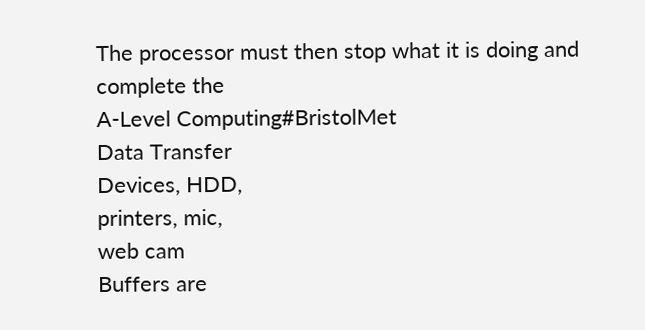The processor must then stop what it is doing and complete the
A-Level Computing#BristolMet
Data Transfer
Devices, HDD,
printers, mic,
web cam
Buffers are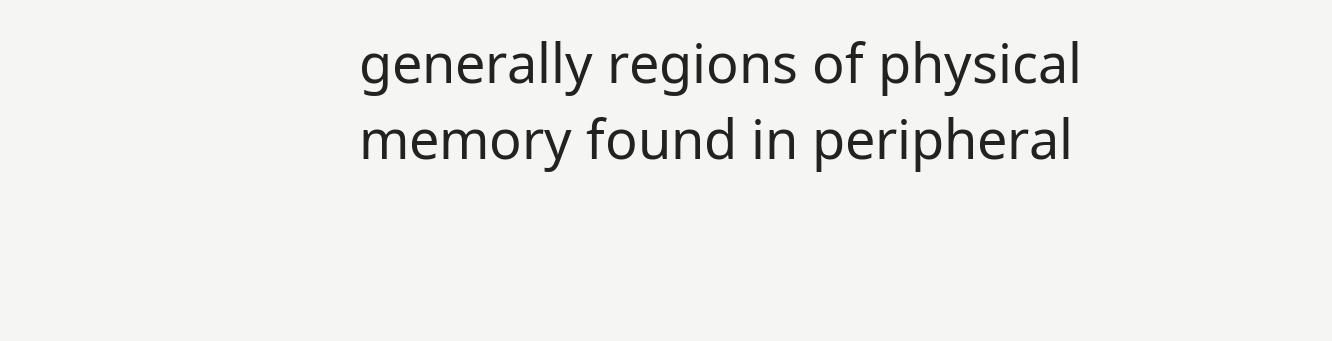generally regions of physical memory found in peripheral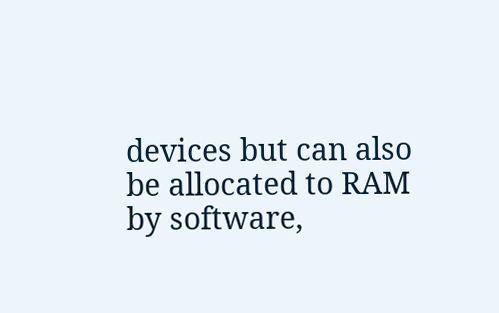devices but can also
be allocated to RAM by software,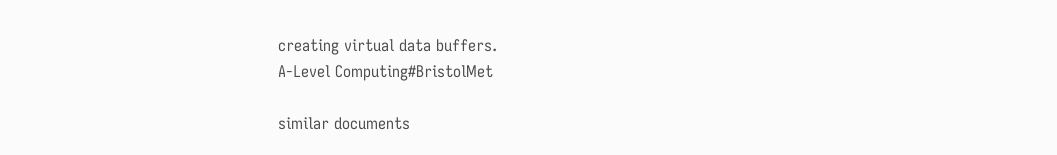creating virtual data buffers.
A-Level Computing#BristolMet

similar documents